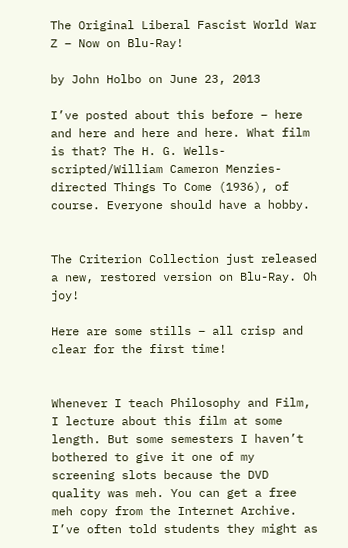The Original Liberal Fascist World War Z – Now on Blu-Ray!

by John Holbo on June 23, 2013

I’ve posted about this before – here and here and here and here. What film is that? The H. G. Wells-scripted/William Cameron Menzies-directed Things To Come (1936), of course. Everyone should have a hobby.


The Criterion Collection just released a new, restored version on Blu-Ray. Oh joy!

Here are some stills – all crisp and clear for the first time!


Whenever I teach Philosophy and Film, I lecture about this film at some length. But some semesters I haven’t bothered to give it one of my screening slots because the DVD quality was meh. You can get a free meh copy from the Internet Archive. I’ve often told students they might as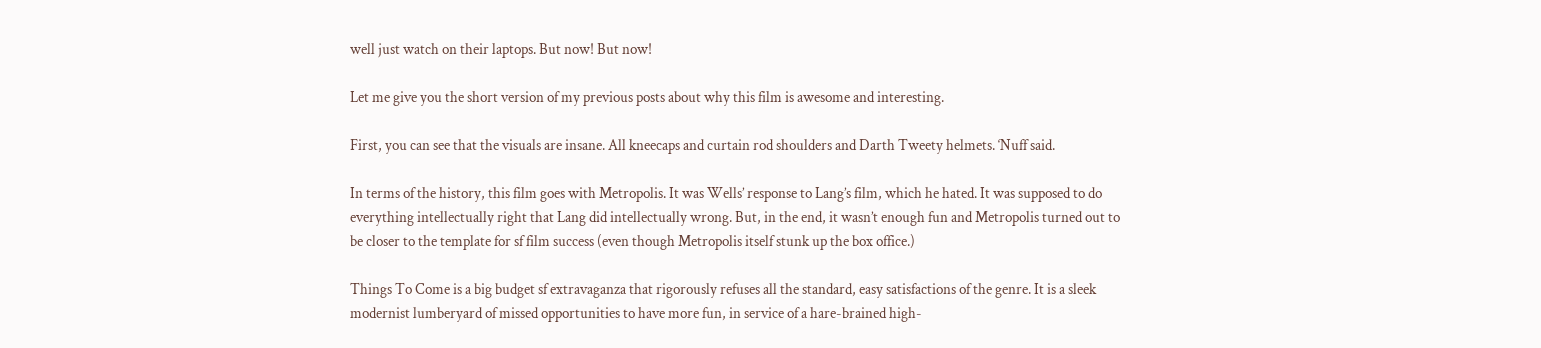well just watch on their laptops. But now! But now!

Let me give you the short version of my previous posts about why this film is awesome and interesting.

First, you can see that the visuals are insane. All kneecaps and curtain rod shoulders and Darth Tweety helmets. ‘Nuff said.

In terms of the history, this film goes with Metropolis. It was Wells’ response to Lang’s film, which he hated. It was supposed to do everything intellectually right that Lang did intellectually wrong. But, in the end, it wasn’t enough fun and Metropolis turned out to be closer to the template for sf film success (even though Metropolis itself stunk up the box office.)

Things To Come is a big budget sf extravaganza that rigorously refuses all the standard, easy satisfactions of the genre. It is a sleek modernist lumberyard of missed opportunities to have more fun, in service of a hare-brained high-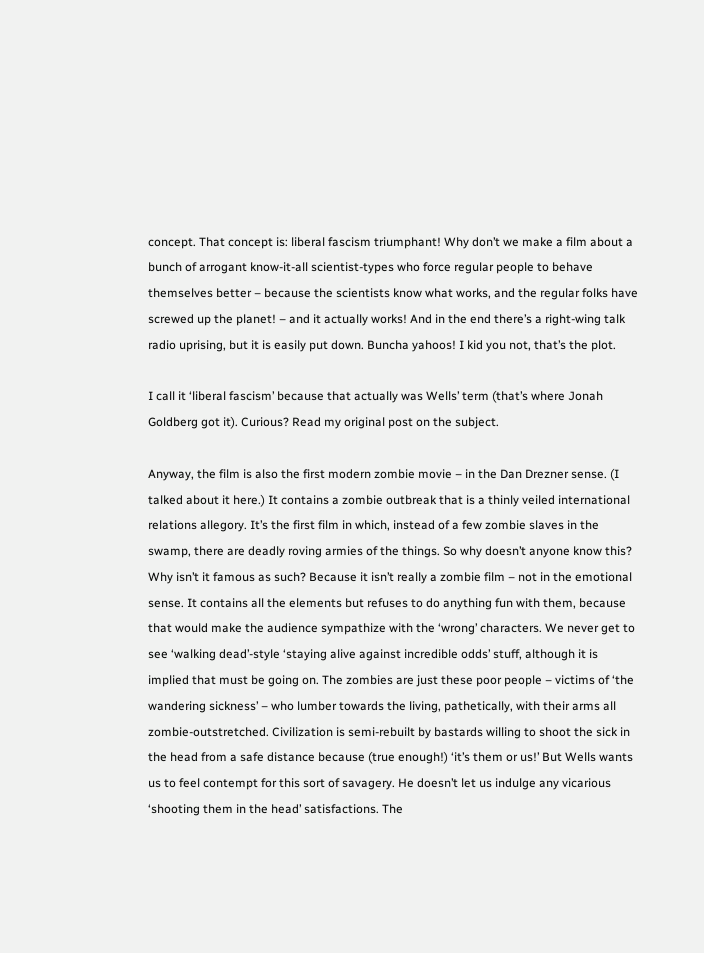concept. That concept is: liberal fascism triumphant! Why don’t we make a film about a bunch of arrogant know-it-all scientist-types who force regular people to behave themselves better – because the scientists know what works, and the regular folks have screwed up the planet! – and it actually works! And in the end there’s a right-wing talk radio uprising, but it is easily put down. Buncha yahoos! I kid you not, that’s the plot.

I call it ‘liberal fascism’ because that actually was Wells’ term (that’s where Jonah Goldberg got it). Curious? Read my original post on the subject.

Anyway, the film is also the first modern zombie movie – in the Dan Drezner sense. (I talked about it here.) It contains a zombie outbreak that is a thinly veiled international relations allegory. It’s the first film in which, instead of a few zombie slaves in the swamp, there are deadly roving armies of the things. So why doesn’t anyone know this? Why isn’t it famous as such? Because it isn’t really a zombie film – not in the emotional sense. It contains all the elements but refuses to do anything fun with them, because that would make the audience sympathize with the ‘wrong’ characters. We never get to see ‘walking dead’-style ‘staying alive against incredible odds’ stuff, although it is implied that must be going on. The zombies are just these poor people – victims of ‘the wandering sickness’ – who lumber towards the living, pathetically, with their arms all zombie-outstretched. Civilization is semi-rebuilt by bastards willing to shoot the sick in the head from a safe distance because (true enough!) ‘it’s them or us!’ But Wells wants us to feel contempt for this sort of savagery. He doesn’t let us indulge any vicarious ‘shooting them in the head’ satisfactions. The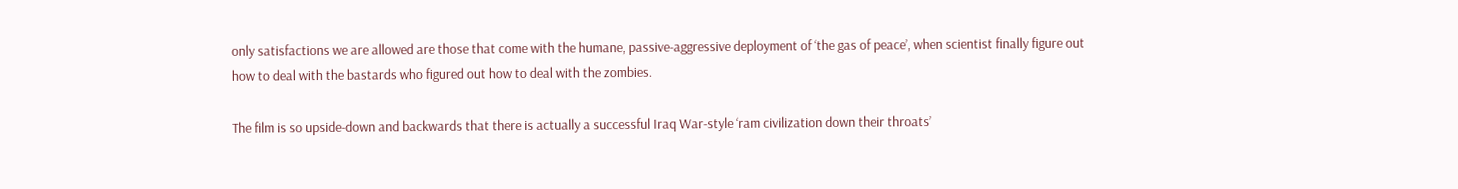only satisfactions we are allowed are those that come with the humane, passive-aggressive deployment of ‘the gas of peace’, when scientist finally figure out how to deal with the bastards who figured out how to deal with the zombies.

The film is so upside-down and backwards that there is actually a successful Iraq War-style ‘ram civilization down their throats’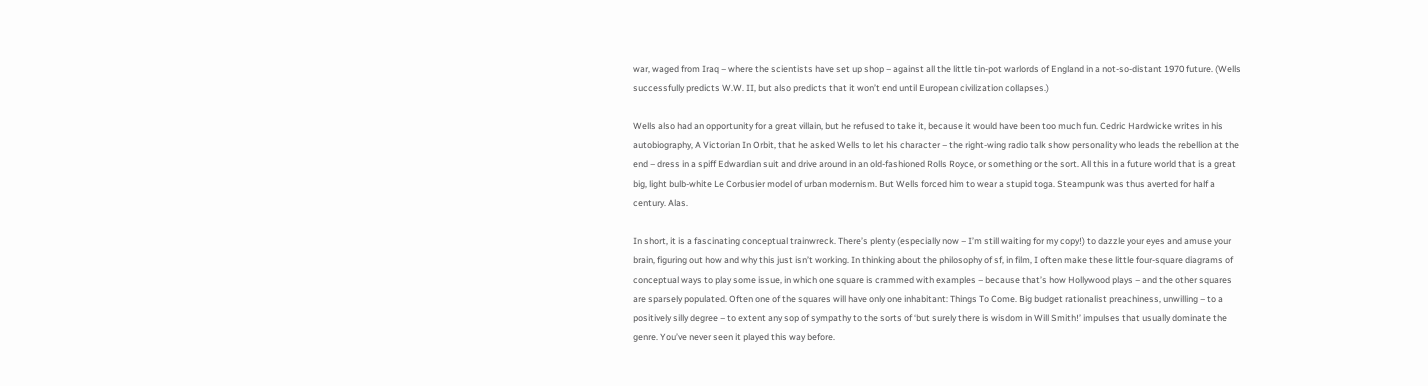war, waged from Iraq – where the scientists have set up shop – against all the little tin-pot warlords of England in a not-so-distant 1970 future. (Wells successfully predicts W.W. II, but also predicts that it won’t end until European civilization collapses.)

Wells also had an opportunity for a great villain, but he refused to take it, because it would have been too much fun. Cedric Hardwicke writes in his autobiography, A Victorian In Orbit, that he asked Wells to let his character – the right-wing radio talk show personality who leads the rebellion at the end – dress in a spiff Edwardian suit and drive around in an old-fashioned Rolls Royce, or something or the sort. All this in a future world that is a great big, light bulb-white Le Corbusier model of urban modernism. But Wells forced him to wear a stupid toga. Steampunk was thus averted for half a century. Alas.

In short, it is a fascinating conceptual trainwreck. There’s plenty (especially now – I’m still waiting for my copy!) to dazzle your eyes and amuse your brain, figuring out how and why this just isn’t working. In thinking about the philosophy of sf, in film, I often make these little four-square diagrams of conceptual ways to play some issue, in which one square is crammed with examples – because that’s how Hollywood plays – and the other squares are sparsely populated. Often one of the squares will have only one inhabitant: Things To Come. Big budget rationalist preachiness, unwilling – to a positively silly degree – to extent any sop of sympathy to the sorts of ‘but surely there is wisdom in Will Smith!’ impulses that usually dominate the genre. You’ve never seen it played this way before.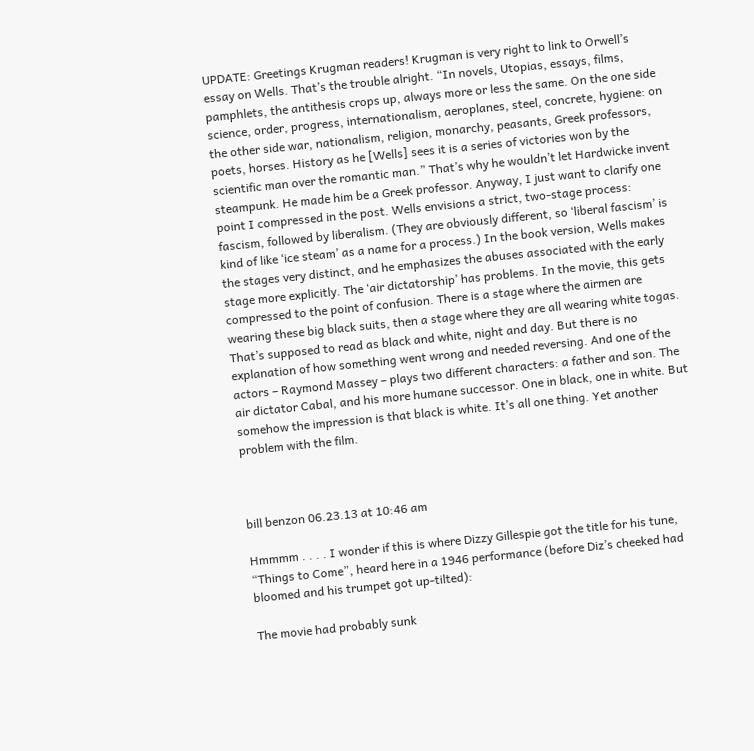UPDATE: Greetings Krugman readers! Krugman is very right to link to Orwell’s essay on Wells. That’s the trouble alright. “In novels, Utopias, essays, films, pamphlets, the antithesis crops up, always more or less the same. On the one side science, order, progress, internationalism, aeroplanes, steel, concrete, hygiene: on the other side war, nationalism, religion, monarchy, peasants, Greek professors, poets, horses. History as he [Wells] sees it is a series of victories won by the scientific man over the romantic man.” That’s why he wouldn’t let Hardwicke invent steampunk. He made him be a Greek professor. Anyway, I just want to clarify one point I compressed in the post. Wells envisions a strict, two-stage process: fascism, followed by liberalism. (They are obviously different, so ‘liberal fascism’ is kind of like ‘ice steam’ as a name for a process.) In the book version, Wells makes the stages very distinct, and he emphasizes the abuses associated with the early stage more explicitly. The ‘air dictatorship’ has problems. In the movie, this gets compressed to the point of confusion. There is a stage where the airmen are wearing these big black suits, then a stage where they are all wearing white togas. That’s supposed to read as black and white, night and day. But there is no explanation of how something went wrong and needed reversing. And one of the actors – Raymond Massey – plays two different characters: a father and son. The air dictator Cabal, and his more humane successor. One in black, one in white. But somehow the impression is that black is white. It’s all one thing. Yet another problem with the film.



bill benzon 06.23.13 at 10:46 am

Hmmmm . . . . I wonder if this is where Dizzy Gillespie got the title for his tune, “Things to Come”, heard here in a 1946 performance (before Diz’s cheeked had bloomed and his trumpet got up-tilted):

The movie had probably sunk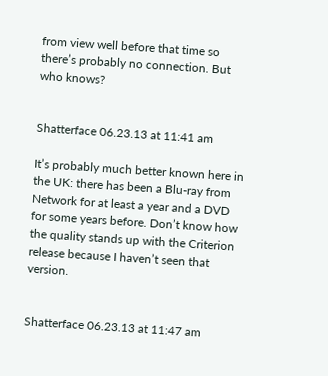from view well before that time so there’s probably no connection. But who knows?


Shatterface 06.23.13 at 11:41 am

It’s probably much better known here in the UK: there has been a Blu-ray from Network for at least a year and a DVD for some years before. Don’t know how the quality stands up with the Criterion release because I haven’t seen that version.


Shatterface 06.23.13 at 11:47 am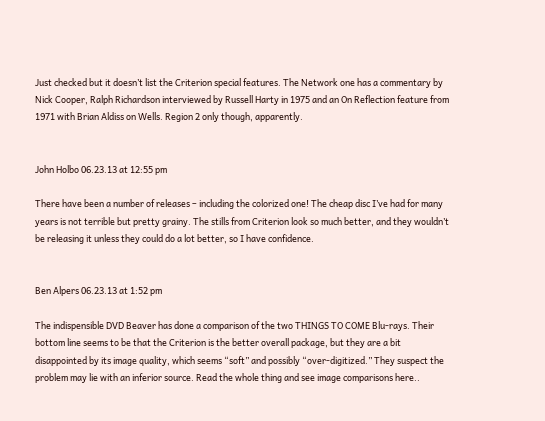Just checked but it doesn’t list the Criterion special features. The Network one has a commentary by Nick Cooper, Ralph Richardson interviewed by Russell Harty in 1975 and an On Reflection feature from 1971 with Brian Aldiss on Wells. Region 2 only though, apparently.


John Holbo 06.23.13 at 12:55 pm

There have been a number of releases – including the colorized one! The cheap disc I’ve had for many years is not terrible but pretty grainy. The stills from Criterion look so much better, and they wouldn’t be releasing it unless they could do a lot better, so I have confidence.


Ben Alpers 06.23.13 at 1:52 pm

The indispensible DVD Beaver has done a comparison of the two THINGS TO COME Blu-rays. Their bottom line seems to be that the Criterion is the better overall package, but they are a bit disappointed by its image quality, which seems “soft” and possibly “over-digitized.” They suspect the problem may lie with an inferior source. Read the whole thing and see image comparisons here..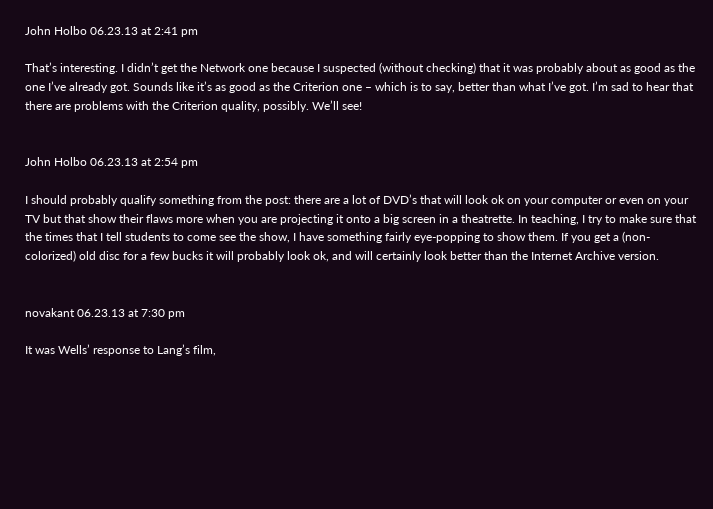John Holbo 06.23.13 at 2:41 pm

That’s interesting. I didn’t get the Network one because I suspected (without checking) that it was probably about as good as the one I’ve already got. Sounds like it’s as good as the Criterion one – which is to say, better than what I’ve got. I’m sad to hear that there are problems with the Criterion quality, possibly. We’ll see!


John Holbo 06.23.13 at 2:54 pm

I should probably qualify something from the post: there are a lot of DVD’s that will look ok on your computer or even on your TV but that show their flaws more when you are projecting it onto a big screen in a theatrette. In teaching, I try to make sure that the times that I tell students to come see the show, I have something fairly eye-popping to show them. If you get a (non-colorized) old disc for a few bucks it will probably look ok, and will certainly look better than the Internet Archive version.


novakant 06.23.13 at 7:30 pm

It was Wells’ response to Lang’s film,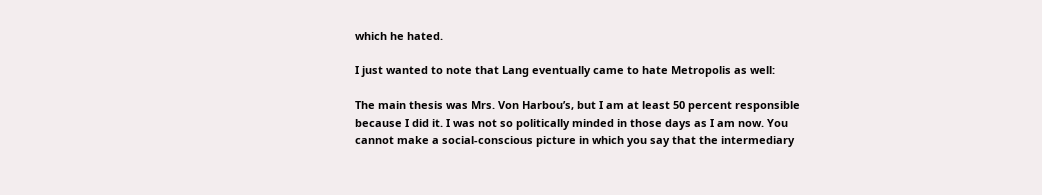which he hated.

I just wanted to note that Lang eventually came to hate Metropolis as well:

The main thesis was Mrs. Von Harbou’s, but I am at least 50 percent responsible because I did it. I was not so politically minded in those days as I am now. You cannot make a social-conscious picture in which you say that the intermediary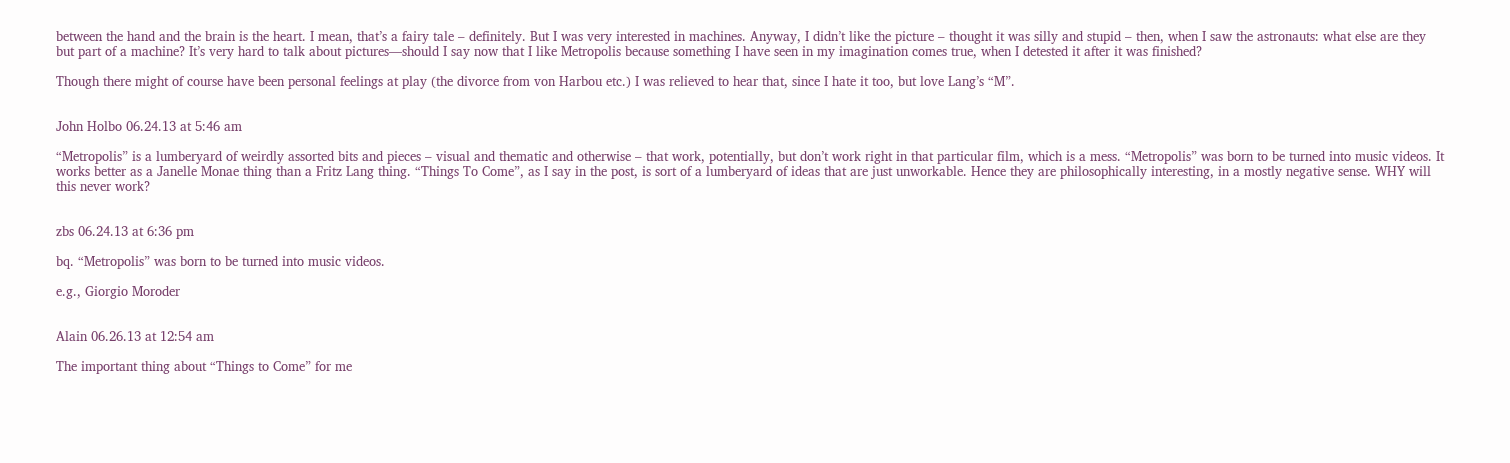between the hand and the brain is the heart. I mean, that’s a fairy tale – definitely. But I was very interested in machines. Anyway, I didn’t like the picture – thought it was silly and stupid – then, when I saw the astronauts: what else are they but part of a machine? It’s very hard to talk about pictures—should I say now that I like Metropolis because something I have seen in my imagination comes true, when I detested it after it was finished?

Though there might of course have been personal feelings at play (the divorce from von Harbou etc.) I was relieved to hear that, since I hate it too, but love Lang’s “M”.


John Holbo 06.24.13 at 5:46 am

“Metropolis” is a lumberyard of weirdly assorted bits and pieces – visual and thematic and otherwise – that work, potentially, but don’t work right in that particular film, which is a mess. “Metropolis” was born to be turned into music videos. It works better as a Janelle Monae thing than a Fritz Lang thing. “Things To Come”, as I say in the post, is sort of a lumberyard of ideas that are just unworkable. Hence they are philosophically interesting, in a mostly negative sense. WHY will this never work?


zbs 06.24.13 at 6:36 pm

bq. “Metropolis” was born to be turned into music videos.

e.g., Giorgio Moroder


Alain 06.26.13 at 12:54 am

The important thing about “Things to Come” for me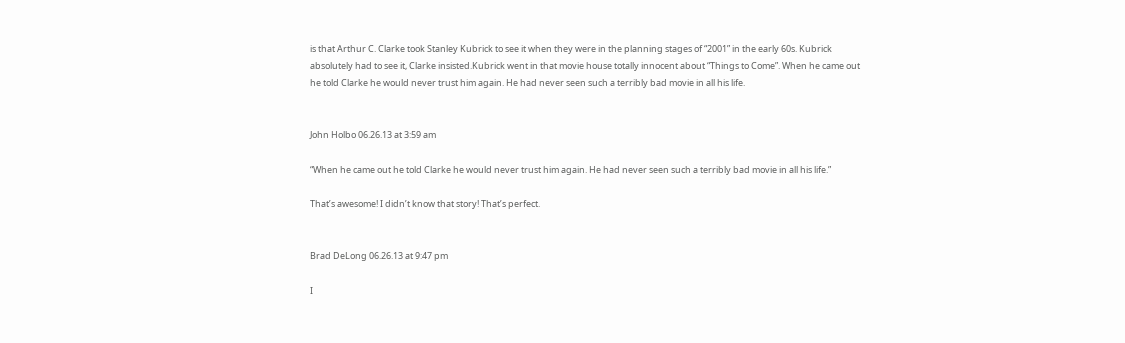is that Arthur C. Clarke took Stanley Kubrick to see it when they were in the planning stages of “2001” in the early 60s. Kubrick absolutely had to see it, Clarke insisted.Kubrick went in that movie house totally innocent about “Things to Come”. When he came out he told Clarke he would never trust him again. He had never seen such a terribly bad movie in all his life.


John Holbo 06.26.13 at 3:59 am

“When he came out he told Clarke he would never trust him again. He had never seen such a terribly bad movie in all his life.”

That’s awesome! I didn’t know that story! That’s perfect.


Brad DeLong 06.26.13 at 9:47 pm

I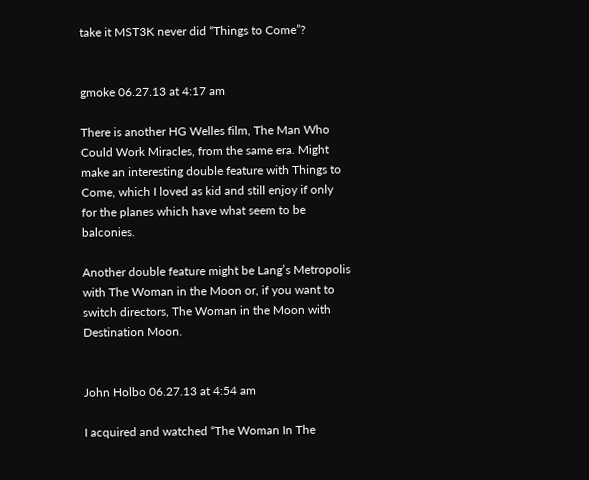take it MST3K never did “Things to Come”?


gmoke 06.27.13 at 4:17 am

There is another HG Welles film, The Man Who Could Work Miracles, from the same era. Might make an interesting double feature with Things to Come, which I loved as kid and still enjoy if only for the planes which have what seem to be balconies.

Another double feature might be Lang’s Metropolis with The Woman in the Moon or, if you want to switch directors, The Woman in the Moon with Destination Moon.


John Holbo 06.27.13 at 4:54 am

I acquired and watched “The Woman In The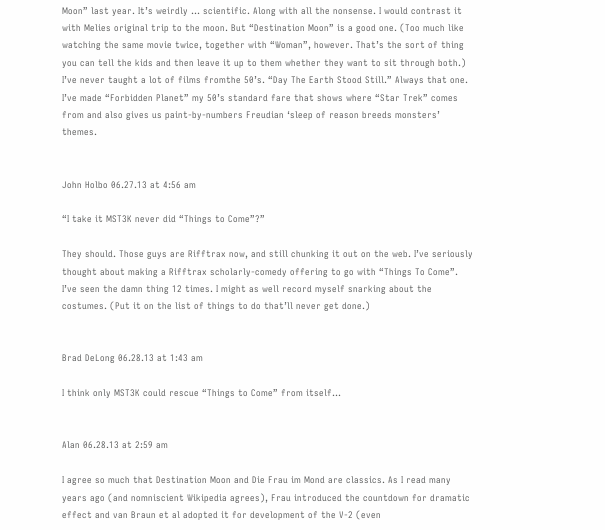Moon” last year. It’s weirdly … scientific. Along with all the nonsense. I would contrast it with Melies original trip to the moon. But “Destination Moon” is a good one. (Too much like watching the same movie twice, together with “Woman”, however. That’s the sort of thing you can tell the kids and then leave it up to them whether they want to sit through both.) I’ve never taught a lot of films fromthe 50’s. “Day The Earth Stood Still.” Always that one. I’ve made “Forbidden Planet” my 50’s standard fare that shows where “Star Trek” comes from and also gives us paint-by-numbers Freudian ‘sleep of reason breeds monsters’ themes.


John Holbo 06.27.13 at 4:56 am

“I take it MST3K never did “Things to Come”?”

They should. Those guys are Rifftrax now, and still chunking it out on the web. I’ve seriously thought about making a Rifftrax scholarly-comedy offering to go with “Things To Come”. I’ve seen the damn thing 12 times. I might as well record myself snarking about the costumes. (Put it on the list of things to do that’ll never get done.)


Brad DeLong 06.28.13 at 1:43 am

I think only MST3K could rescue “Things to Come” from itself…


Alan 06.28.13 at 2:59 am

I agree so much that Destination Moon and Die Frau im Mond are classics. As I read many years ago (and nomniscient Wikipedia agrees), Frau introduced the countdown for dramatic effect and van Braun et al adopted it for development of the V-2 (even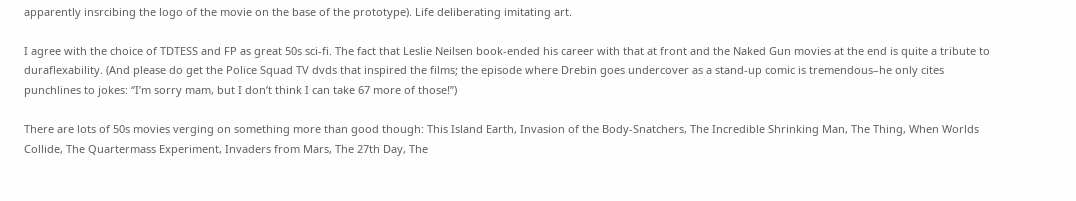apparently insrcibing the logo of the movie on the base of the prototype). Life deliberating imitating art.

I agree with the choice of TDTESS and FP as great 50s sci-fi. The fact that Leslie Neilsen book-ended his career with that at front and the Naked Gun movies at the end is quite a tribute to duraflexability. (And please do get the Police Squad TV dvds that inspired the films; the episode where Drebin goes undercover as a stand-up comic is tremendous–he only cites punchlines to jokes: “I’m sorry mam, but I don’t think I can take 67 more of those!”)

There are lots of 50s movies verging on something more than good though: This Island Earth, Invasion of the Body-Snatchers, The Incredible Shrinking Man, The Thing, When Worlds Collide, The Quartermass Experiment, Invaders from Mars, The 27th Day, The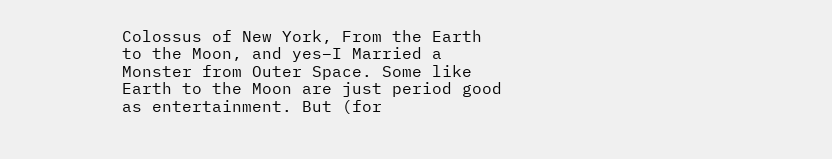Colossus of New York, From the Earth to the Moon, and yes–I Married a Monster from Outer Space. Some like Earth to the Moon are just period good as entertainment. But (for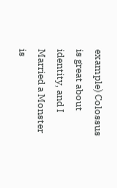example) Colossus is great about identity, and I Married a Monster is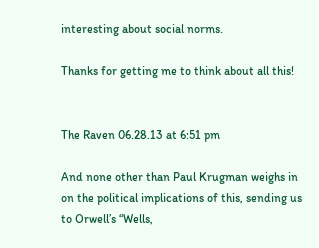interesting about social norms.

Thanks for getting me to think about all this!


The Raven 06.28.13 at 6:51 pm

And none other than Paul Krugman weighs in on the political implications of this, sending us to Orwell’s “Wells,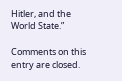Hitler, and the World State.”

Comments on this entry are closed.